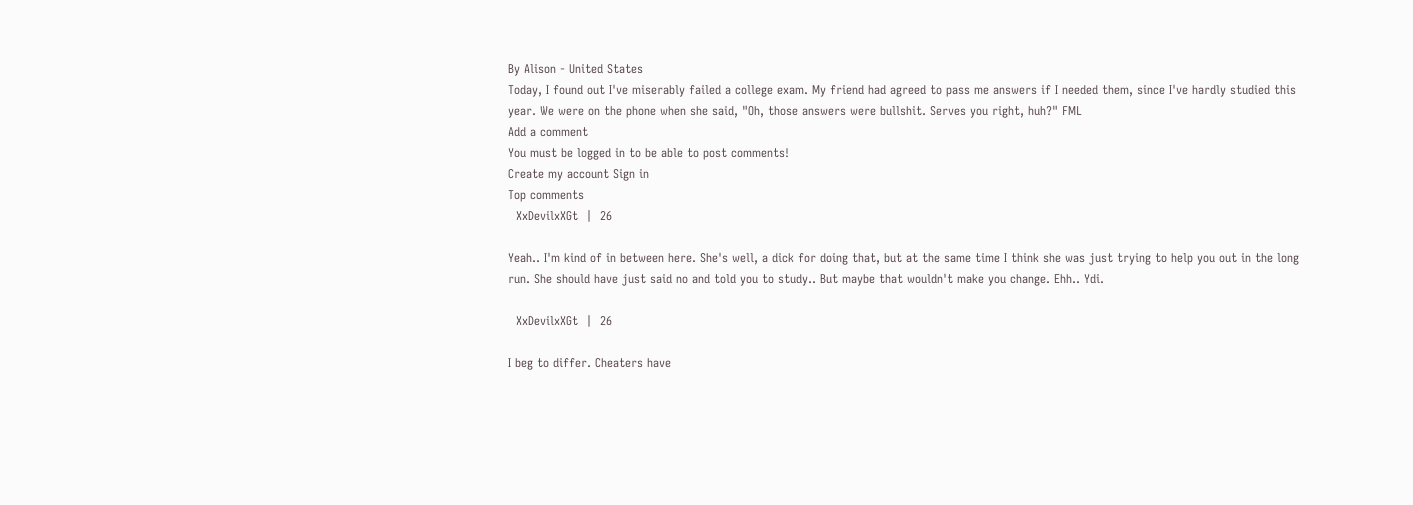By Alison - United States
Today, I found out I've miserably failed a college exam. My friend had agreed to pass me answers if I needed them, since I've hardly studied this year. We were on the phone when she said, "Oh, those answers were bullshit. Serves you right, huh?" FML
Add a comment
You must be logged in to be able to post comments!
Create my account Sign in
Top comments
  XxDevilxXGt  |  26

Yeah.. I'm kind of in between here. She's well, a dick for doing that, but at the same time I think she was just trying to help you out in the long run. She should have just said no and told you to study.. But maybe that wouldn't make you change. Ehh.. Ydi.

  XxDevilxXGt  |  26

I beg to differ. Cheaters have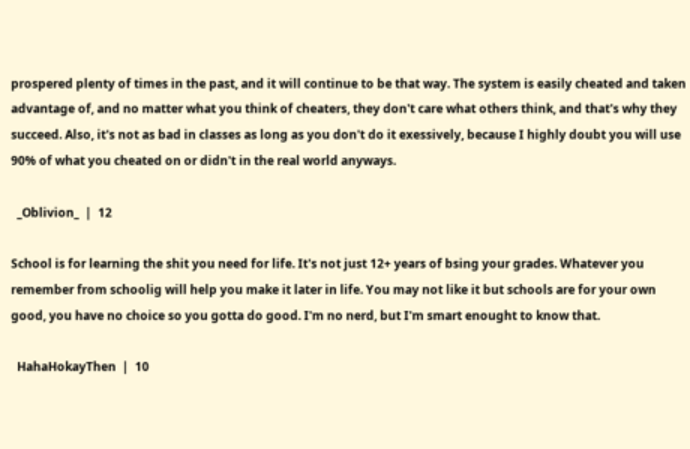prospered plenty of times in the past, and it will continue to be that way. The system is easily cheated and taken advantage of, and no matter what you think of cheaters, they don't care what others think, and that's why they succeed. Also, it's not as bad in classes as long as you don't do it exessively, because I highly doubt you will use 90% of what you cheated on or didn't in the real world anyways.

  _Oblivion_  |  12

School is for learning the shit you need for life. It's not just 12+ years of bsing your grades. Whatever you remember from schoolig will help you make it later in life. You may not like it but schools are for your own good, you have no choice so you gotta do good. I'm no nerd, but I'm smart enought to know that.

  HahaHokayThen  |  10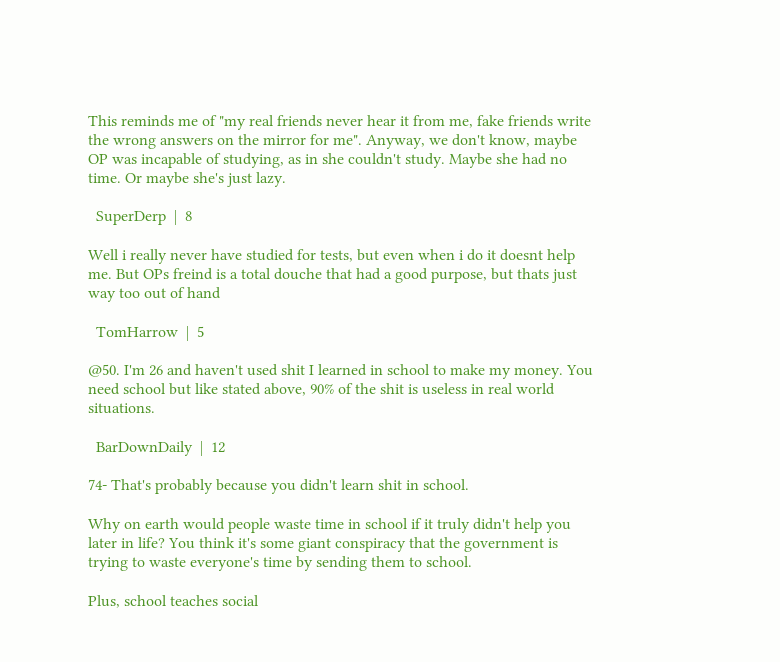This reminds me of "my real friends never hear it from me, fake friends write the wrong answers on the mirror for me". Anyway, we don't know, maybe OP was incapable of studying, as in she couldn't study. Maybe she had no time. Or maybe she's just lazy.

  SuperDerp  |  8

Well i really never have studied for tests, but even when i do it doesnt help me. But OPs freind is a total douche that had a good purpose, but thats just way too out of hand

  TomHarrow  |  5

@50. I'm 26 and haven't used shit I learned in school to make my money. You need school but like stated above, 90% of the shit is useless in real world situations.

  BarDownDaily  |  12

74- That's probably because you didn't learn shit in school.

Why on earth would people waste time in school if it truly didn't help you later in life? You think it's some giant conspiracy that the government is trying to waste everyone's time by sending them to school.

Plus, school teaches social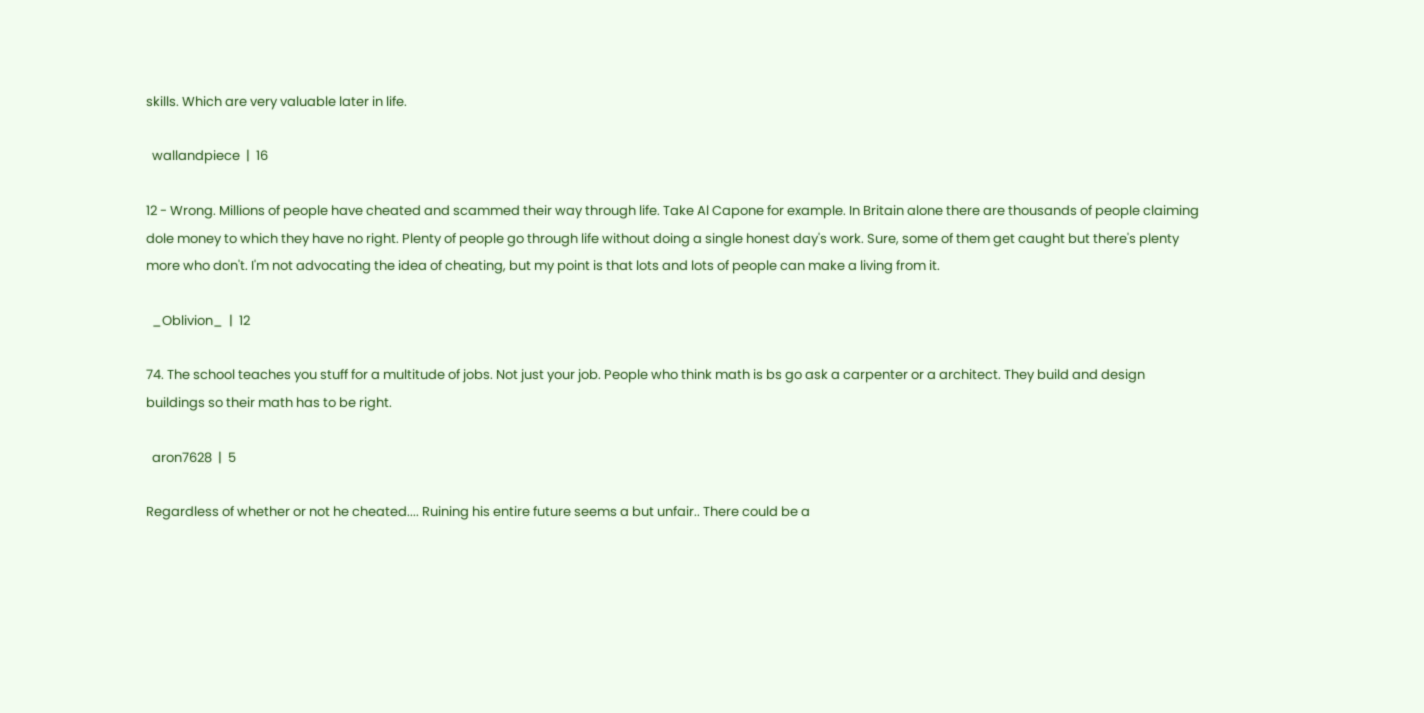skills. Which are very valuable later in life.

  wallandpiece  |  16

12 - Wrong. Millions of people have cheated and scammed their way through life. Take Al Capone for example. In Britain alone there are thousands of people claiming dole money to which they have no right. Plenty of people go through life without doing a single honest day's work. Sure, some of them get caught but there's plenty more who don't. I'm not advocating the idea of cheating, but my point is that lots and lots of people can make a living from it.

  _Oblivion_  |  12

74. The school teaches you stuff for a multitude of jobs. Not just your job. People who think math is bs go ask a carpenter or a architect. They build and design buildings so their math has to be right.

  aron7628  |  5

Regardless of whether or not he cheated.... Ruining his entire future seems a but unfair.. There could be a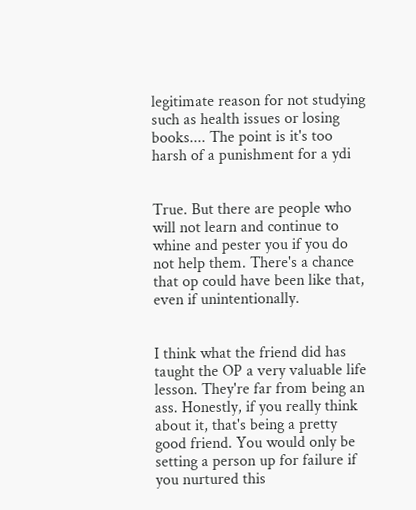legitimate reason for not studying such as health issues or losing books.... The point is it's too harsh of a punishment for a ydi


True. But there are people who will not learn and continue to whine and pester you if you do not help them. There's a chance that op could have been like that, even if unintentionally.


I think what the friend did has taught the OP a very valuable life lesson. They're far from being an ass. Honestly, if you really think about it, that's being a pretty good friend. You would only be setting a person up for failure if you nurtured this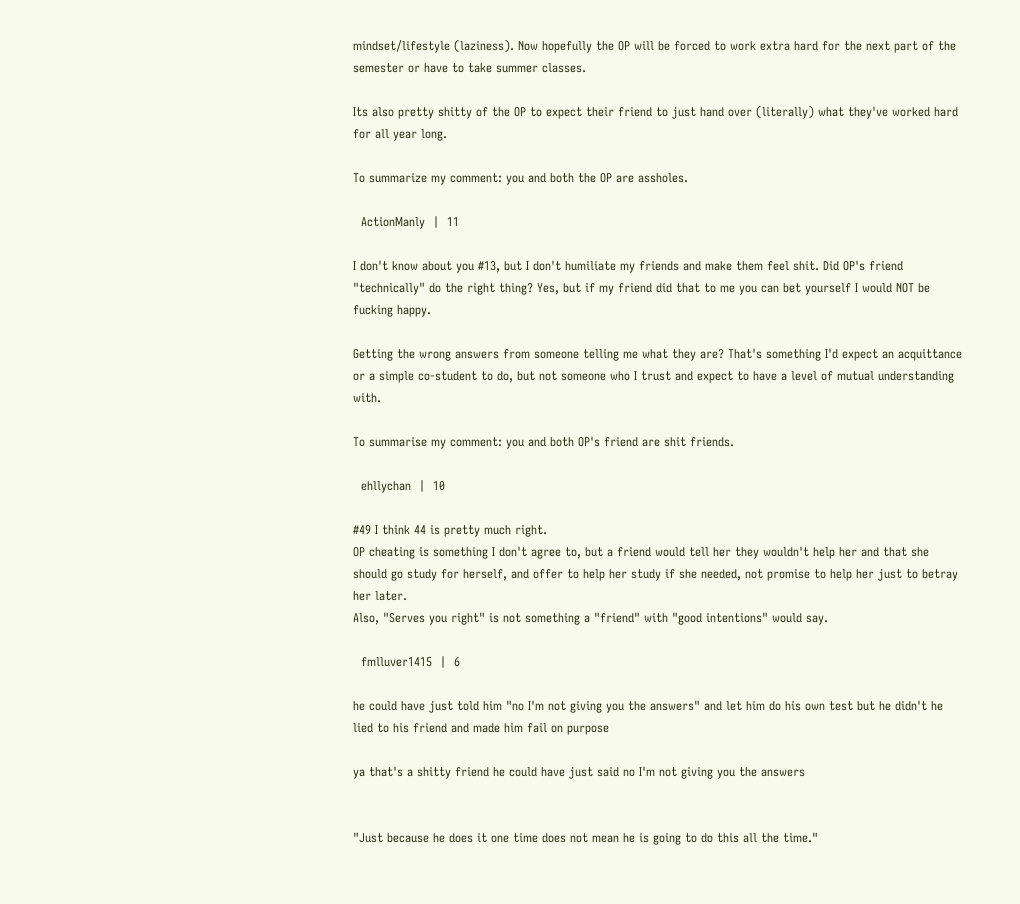mindset/lifestyle (laziness). Now hopefully the OP will be forced to work extra hard for the next part of the semester or have to take summer classes.

Its also pretty shitty of the OP to expect their friend to just hand over (literally) what they've worked hard for all year long.

To summarize my comment: you and both the OP are assholes.

  ActionManly  |  11

I don't know about you #13, but I don't humiliate my friends and make them feel shit. Did OP's friend "technically" do the right thing? Yes, but if my friend did that to me you can bet yourself I would NOT be fucking happy.

Getting the wrong answers from someone telling me what they are? That's something I'd expect an acquittance or a simple co-student to do, but not someone who I trust and expect to have a level of mutual understanding with.

To summarise my comment: you and both OP's friend are shit friends.

  ehllychan  |  10

#49 I think 44 is pretty much right.
OP cheating is something I don't agree to, but a friend would tell her they wouldn't help her and that she should go study for herself, and offer to help her study if she needed, not promise to help her just to betray her later.
Also, "Serves you right" is not something a "friend" with "good intentions" would say.

  fmlluver1415  |  6

he could have just told him "no I'm not giving you the answers" and let him do his own test but he didn't he lied to his friend and made him fail on purpose

ya that's a shitty friend he could have just said no I'm not giving you the answers


"Just because he does it one time does not mean he is going to do this all the time."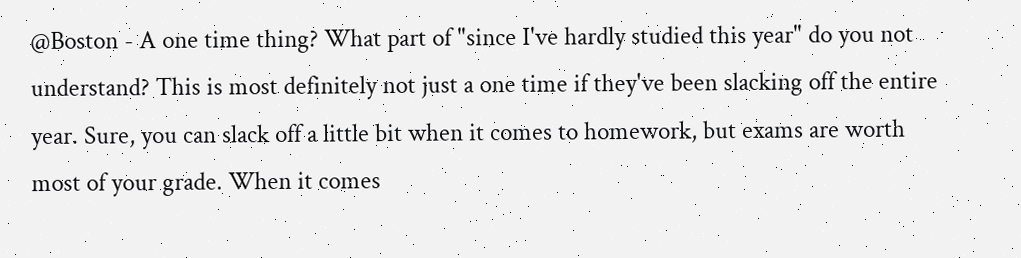@Boston - A one time thing? What part of "since I've hardly studied this year" do you not understand? This is most definitely not just a one time if they've been slacking off the entire year. Sure, you can slack off a little bit when it comes to homework, but exams are worth most of your grade. When it comes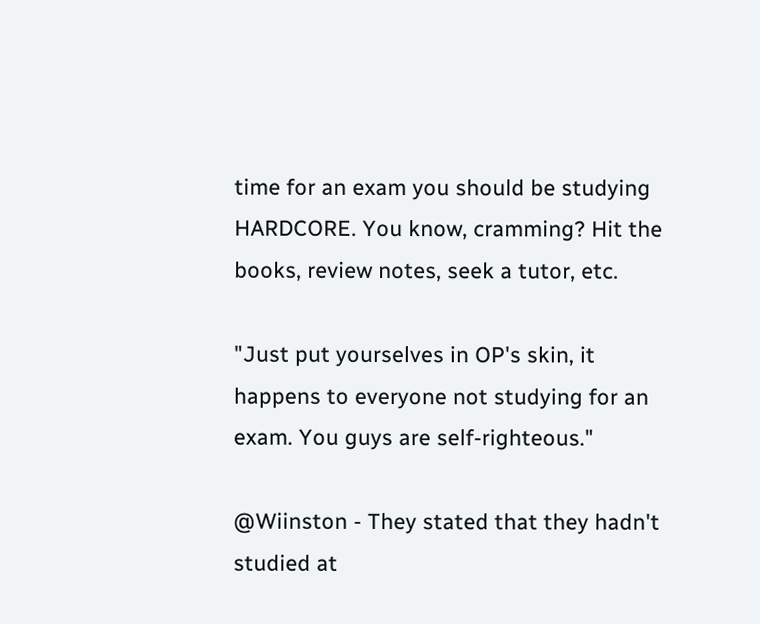time for an exam you should be studying HARDCORE. You know, cramming? Hit the books, review notes, seek a tutor, etc.

"Just put yourselves in OP's skin, it happens to everyone not studying for an exam. You guys are self-righteous."

@Wiinston - They stated that they hadn't studied at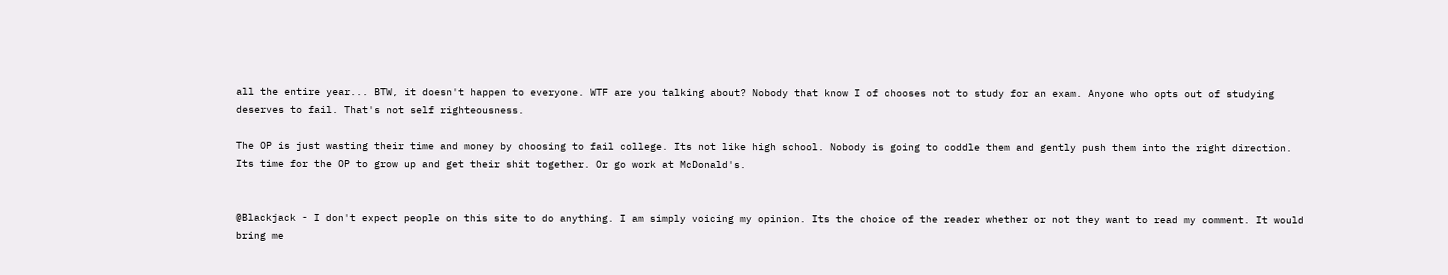all the entire year... BTW, it doesn't happen to everyone. WTF are you talking about? Nobody that know I of chooses not to study for an exam. Anyone who opts out of studying deserves to fail. That's not self righteousness.

The OP is just wasting their time and money by choosing to fail college. Its not like high school. Nobody is going to coddle them and gently push them into the right direction. Its time for the OP to grow up and get their shit together. Or go work at McDonald's.


@Blackjack - I don't expect people on this site to do anything. I am simply voicing my opinion. Its the choice of the reader whether or not they want to read my comment. It would bring me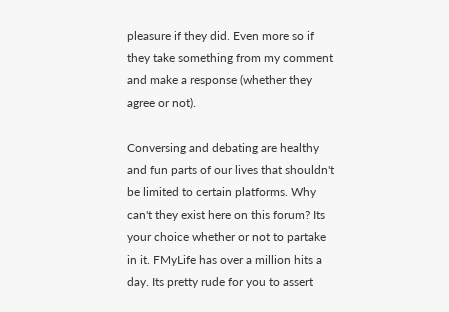pleasure if they did. Even more so if they take something from my comment and make a response (whether they agree or not).

Conversing and debating are healthy and fun parts of our lives that shouldn't be limited to certain platforms. Why can't they exist here on this forum? Its your choice whether or not to partake in it. FMyLife has over a million hits a day. Its pretty rude for you to assert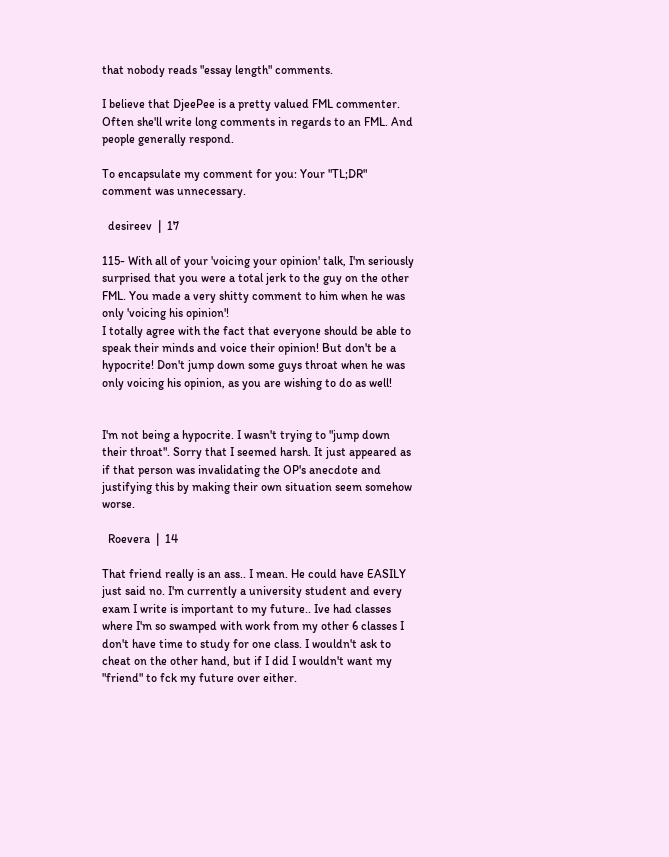that nobody reads "essay length" comments.

I believe that DjeePee is a pretty valued FML commenter. Often she'll write long comments in regards to an FML. And people generally respond.

To encapsulate my comment for you: Your "TL;DR" comment was unnecessary.

  desireev  |  17

115- With all of your 'voicing your opinion' talk, I'm seriously surprised that you were a total jerk to the guy on the other FML. You made a very shitty comment to him when he was only 'voicing his opinion'!
I totally agree with the fact that everyone should be able to speak their minds and voice their opinion! But don't be a hypocrite! Don't jump down some guys throat when he was only voicing his opinion, as you are wishing to do as well!


I'm not being a hypocrite. I wasn't trying to "jump down their throat". Sorry that I seemed harsh. It just appeared as if that person was invalidating the OP's anecdote and justifying this by making their own situation seem somehow worse.

  Roevera  |  14

That friend really is an ass.. I mean. He could have EASILY just said no. I'm currently a university student and every exam I write is important to my future.. Ive had classes where I'm so swamped with work from my other 6 classes I don't have time to study for one class. I wouldn't ask to cheat on the other hand, but if I did I wouldn't want my "friend" to fck my future over either.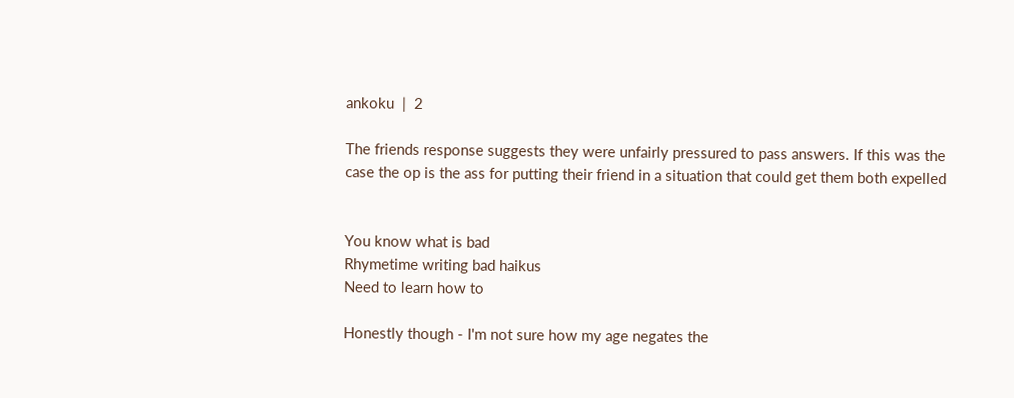ankoku  |  2

The friends response suggests they were unfairly pressured to pass answers. If this was the case the op is the ass for putting their friend in a situation that could get them both expelled


You know what is bad
Rhymetime writing bad haikus
Need to learn how to

Honestly though - I'm not sure how my age negates the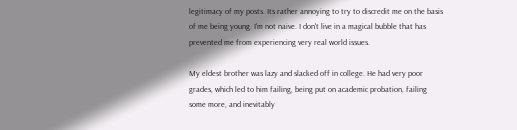legitimacy of my posts. Its rather annoying to try to discredit me on the basis of me being young. I'm not naive. I don't live in a magical bubble that has prevented me from experiencing very real world issues.

My eldest brother was lazy and slacked off in college. He had very poor grades, which led to him failing, being put on academic probation, failing some more, and inevitably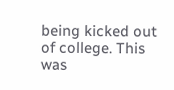being kicked out of college. This was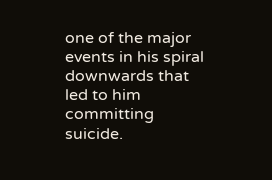one of the major events in his spiral downwards that led to him committing suicide.